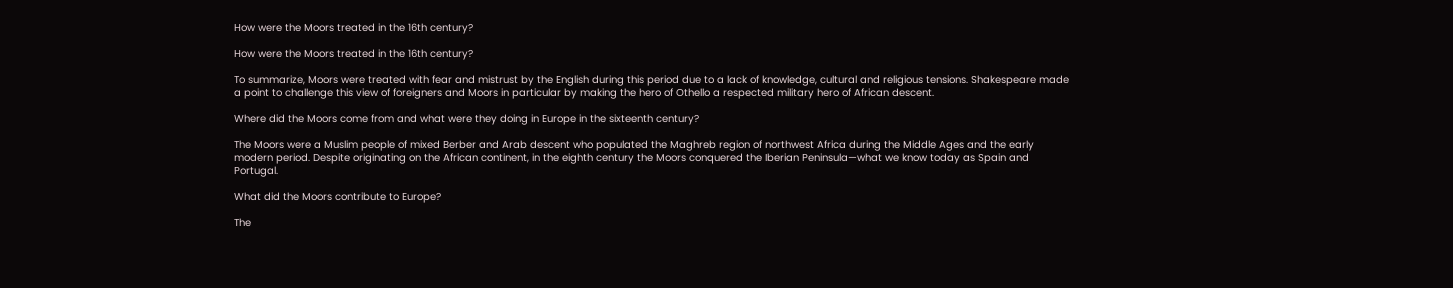How were the Moors treated in the 16th century?

How were the Moors treated in the 16th century?

To summarize, Moors were treated with fear and mistrust by the English during this period due to a lack of knowledge, cultural and religious tensions. Shakespeare made a point to challenge this view of foreigners and Moors in particular by making the hero of Othello a respected military hero of African descent.

Where did the Moors come from and what were they doing in Europe in the sixteenth century?

The Moors were a Muslim people of mixed Berber and Arab descent who populated the Maghreb region of northwest Africa during the Middle Ages and the early modern period. Despite originating on the African continent, in the eighth century the Moors conquered the Iberian Peninsula—what we know today as Spain and Portugal.

What did the Moors contribute to Europe?

The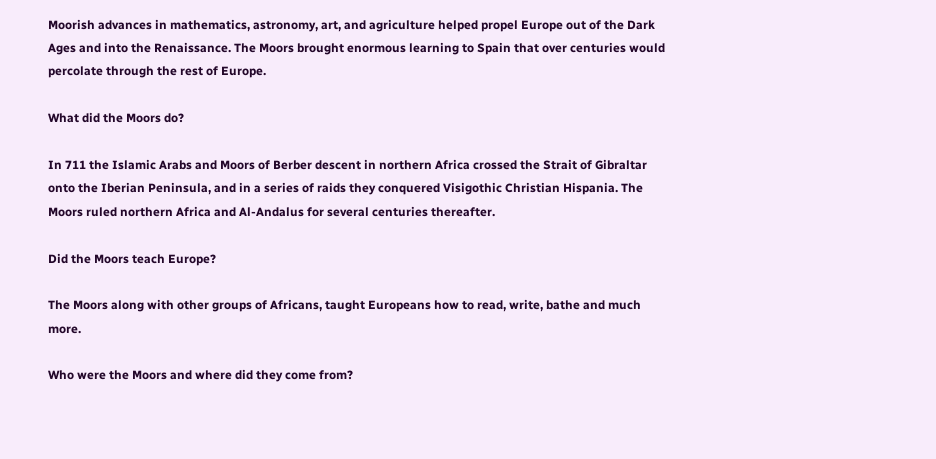Moorish advances in mathematics, astronomy, art, and agriculture helped propel Europe out of the Dark Ages and into the Renaissance. The Moors brought enormous learning to Spain that over centuries would percolate through the rest of Europe.

What did the Moors do?

In 711 the Islamic Arabs and Moors of Berber descent in northern Africa crossed the Strait of Gibraltar onto the Iberian Peninsula, and in a series of raids they conquered Visigothic Christian Hispania. The Moors ruled northern Africa and Al-Andalus for several centuries thereafter.

Did the Moors teach Europe?

The Moors along with other groups of Africans, taught Europeans how to read, write, bathe and much more.

Who were the Moors and where did they come from?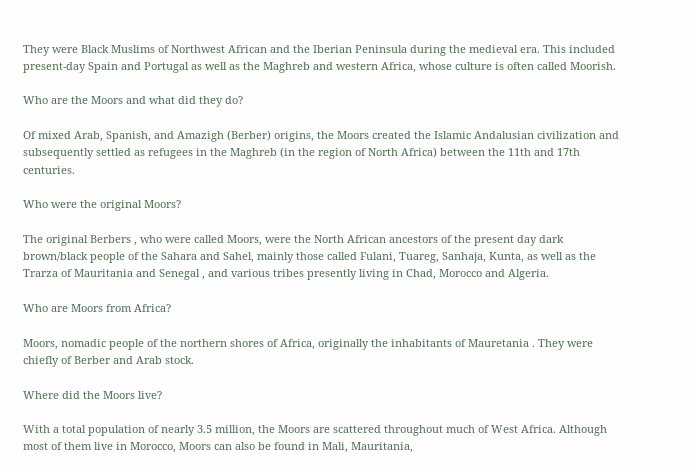They were Black Muslims of Northwest African and the Iberian Peninsula during the medieval era. This included present-day Spain and Portugal as well as the Maghreb and western Africa, whose culture is often called Moorish.

Who are the Moors and what did they do?

Of mixed Arab, Spanish, and Amazigh (Berber) origins, the Moors created the Islamic Andalusian civilization and subsequently settled as refugees in the Maghreb (in the region of North Africa) between the 11th and 17th centuries.

Who were the original Moors?

The original Berbers , who were called Moors, were the North African ancestors of the present day dark brown/black people of the Sahara and Sahel, mainly those called Fulani, Tuareg, Sanhaja, Kunta, as well as the Trarza of Mauritania and Senegal , and various tribes presently living in Chad, Morocco and Algeria.

Who are Moors from Africa?

Moors, nomadic people of the northern shores of Africa, originally the inhabitants of Mauretania . They were chiefly of Berber and Arab stock.

Where did the Moors live?

With a total population of nearly 3.5 million, the Moors are scattered throughout much of West Africa. Although most of them live in Morocco, Moors can also be found in Mali, Mauritania,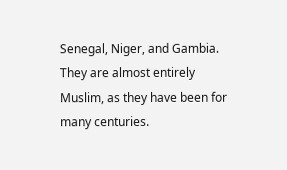Senegal, Niger, and Gambia. They are almost entirely Muslim, as they have been for many centuries.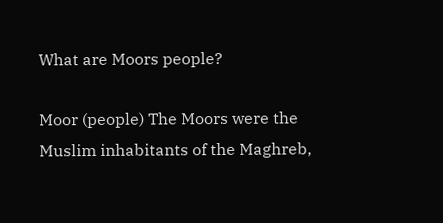What are Moors people?

Moor (people) The Moors were the Muslim inhabitants of the Maghreb,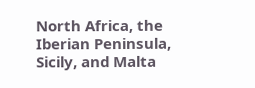North Africa, the Iberian Peninsula, Sicily, and Malta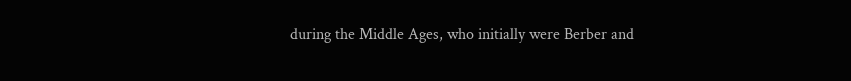during the Middle Ages, who initially were Berber and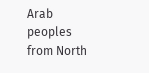Arab peoples from North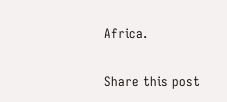Africa.

Share this post